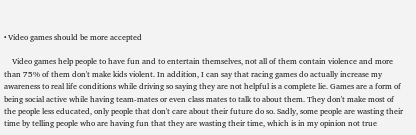• Video games should be more accepted

    Video games help people to have fun and to entertain themselves, not all of them contain violence and more than 75% of them don't make kids violent. In addition, I can say that racing games do actually increase my awareness to real life conditions while driving so saying they are not helpful is a complete lie. Games are a form of being social active while having team-mates or even class mates to talk to about them. They don't make most of the people less educated, only people that don't care about their future do so. Sadly, some people are wasting their time by telling people who are having fun that they are wasting their time, which is in my opinion not true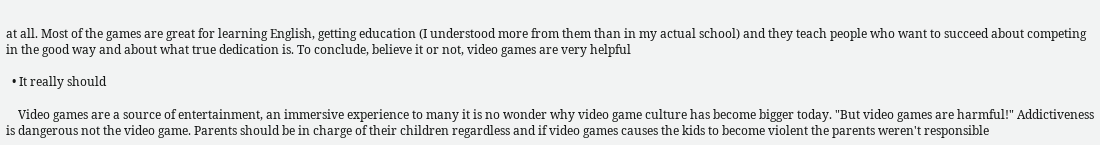at all. Most of the games are great for learning English, getting education (I understood more from them than in my actual school) and they teach people who want to succeed about competing in the good way and about what true dedication is. To conclude, believe it or not, video games are very helpful

  • It really should

    Video games are a source of entertainment, an immersive experience to many it is no wonder why video game culture has become bigger today. "But video games are harmful!" Addictiveness is dangerous not the video game. Parents should be in charge of their children regardless and if video games causes the kids to become violent the parents weren't responsible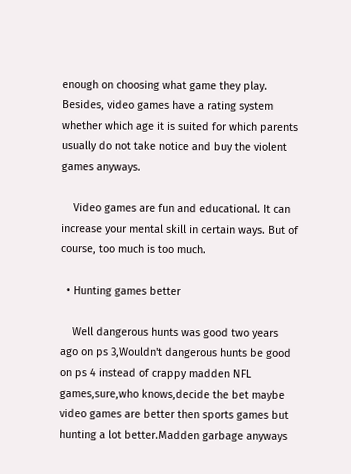enough on choosing what game they play. Besides, video games have a rating system whether which age it is suited for which parents usually do not take notice and buy the violent games anyways.

    Video games are fun and educational. It can increase your mental skill in certain ways. But of course, too much is too much.

  • Hunting games better

    Well dangerous hunts was good two years ago on ps 3,Wouldn't dangerous hunts be good on ps 4 instead of crappy madden NFL games,sure,who knows,decide the bet maybe video games are better then sports games but hunting a lot better.Madden garbage anyways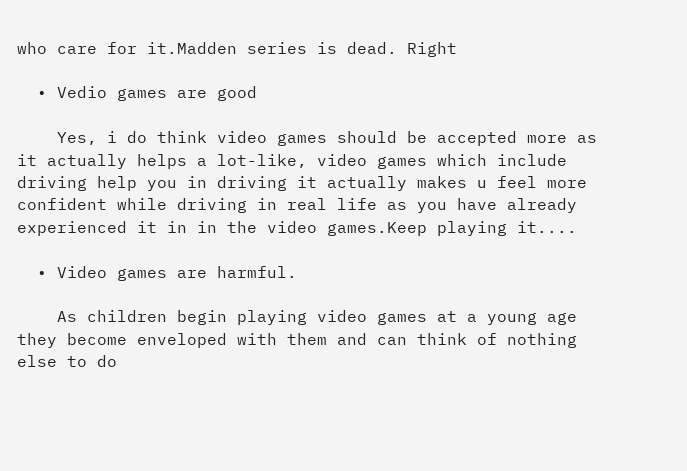who care for it.Madden series is dead. Right

  • Vedio games are good

    Yes, i do think video games should be accepted more as it actually helps a lot-like, video games which include driving help you in driving it actually makes u feel more confident while driving in real life as you have already experienced it in in the video games.Keep playing it....

  • Video games are harmful.

    As children begin playing video games at a young age they become enveloped with them and can think of nothing else to do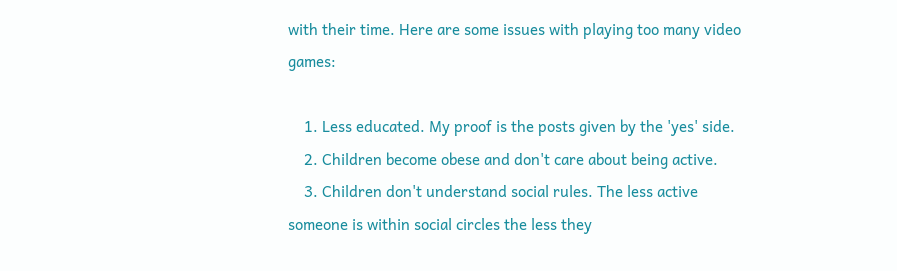with their time. Here are some issues with playing too many video games:

    1. Less educated. My proof is the posts given by the 'yes' side.
    2. Children become obese and don't care about being active.
    3. Children don't understand social rules. The less active someone is within social circles the less they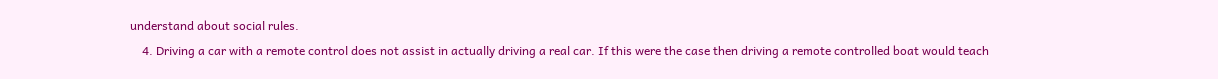understand about social rules.
    4. Driving a car with a remote control does not assist in actually driving a real car. If this were the case then driving a remote controlled boat would teach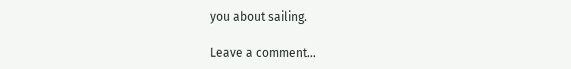you about sailing.

Leave a comment...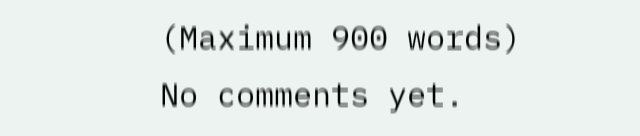(Maximum 900 words)
No comments yet.